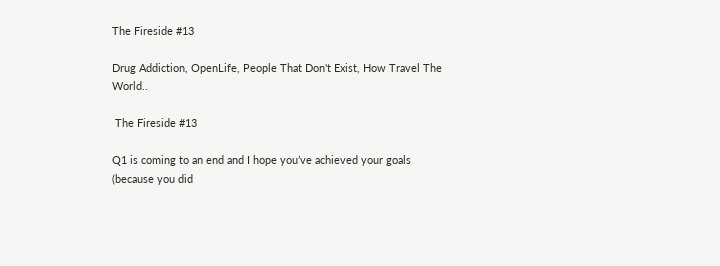The Fireside #13

Drug Addiction, OpenLife, People That Don't Exist, How Travel The World..

 The Fireside #13

Q1 is coming to an end and I hope you’ve achieved your goals (because you did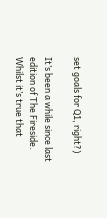set goals for Q1, right?)

It’s been a while since last edition of The Fireside. Whilst it’s true that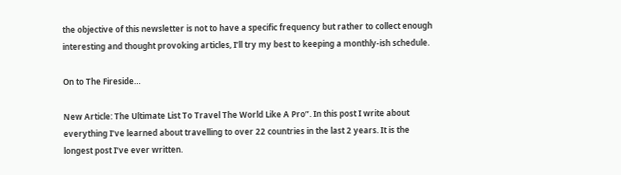the objective of this newsletter is not to have a specific frequency but rather to collect enough interesting and thought provoking articles, I’ll try my best to keeping a monthly-ish schedule.

On to The Fireside…

New Article: The Ultimate List To Travel The World Like A Pro”. In this post I write about everything I’ve learned about travelling to over 22 countries in the last 2 years. It is the longest post I’ve ever written.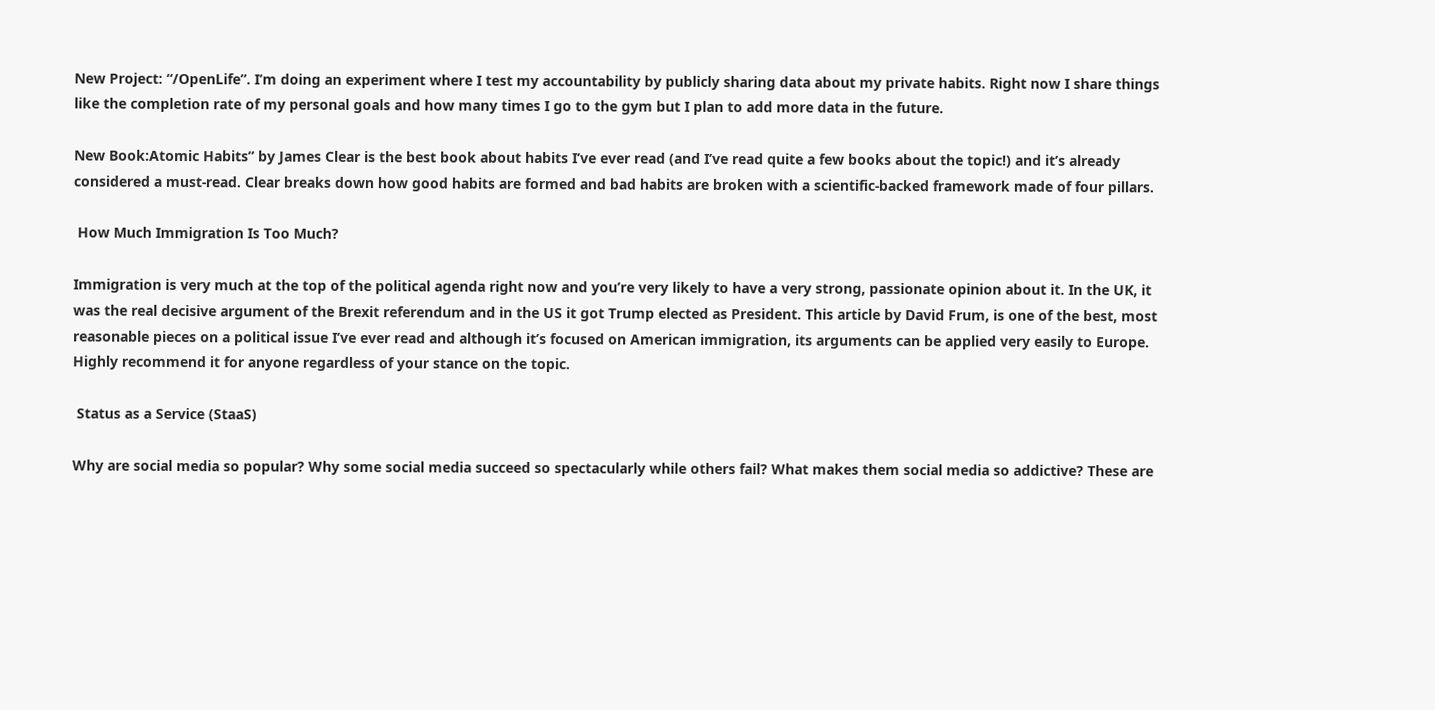New Project: “/OpenLife”. I’m doing an experiment where I test my accountability by publicly sharing data about my private habits. Right now I share things like the completion rate of my personal goals and how many times I go to the gym but I plan to add more data in the future.

New Book:Atomic Habits” by James Clear is the best book about habits I’ve ever read (and I’ve read quite a few books about the topic!) and it’s already considered a must-read. Clear breaks down how good habits are formed and bad habits are broken with a scientific-backed framework made of four pillars.

 How Much Immigration Is Too Much?

Immigration is very much at the top of the political agenda right now and you’re very likely to have a very strong, passionate opinion about it. In the UK, it was the real decisive argument of the Brexit referendum and in the US it got Trump elected as President. This article by David Frum, is one of the best, most reasonable pieces on a political issue I’ve ever read and although it’s focused on American immigration, its arguments can be applied very easily to Europe. Highly recommend it for anyone regardless of your stance on the topic.

 Status as a Service (StaaS)

Why are social media so popular? Why some social media succeed so spectacularly while others fail? What makes them social media so addictive? These are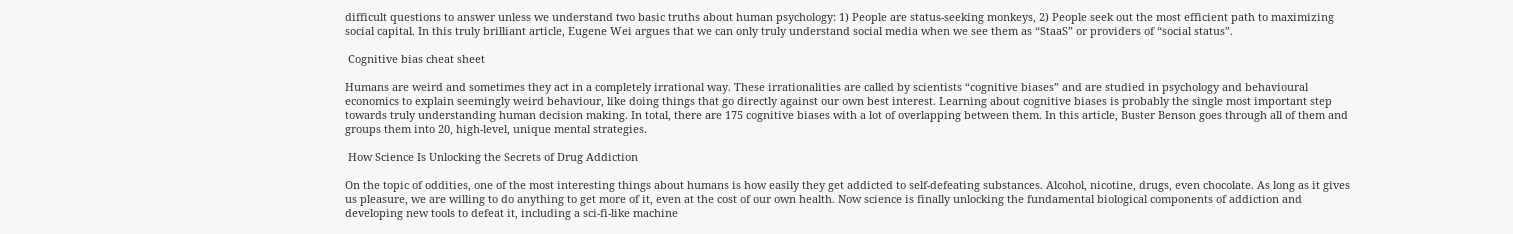difficult questions to answer unless we understand two basic truths about human psychology: 1) People are status-seeking monkeys, 2) People seek out the most efficient path to maximizing social capital. In this truly brilliant article, Eugene Wei argues that we can only truly understand social media when we see them as “StaaS” or providers of “social status”.

 Cognitive bias cheat sheet

Humans are weird and sometimes they act in a completely irrational way. These irrationalities are called by scientists “cognitive biases” and are studied in psychology and behavioural economics to explain seemingly weird behaviour, like doing things that go directly against our own best interest. Learning about cognitive biases is probably the single most important step towards truly understanding human decision making. In total, there are 175 cognitive biases with a lot of overlapping between them. In this article, Buster Benson goes through all of them and groups them into 20, high-level, unique mental strategies.

 How Science Is Unlocking the Secrets of Drug Addiction

On the topic of oddities, one of the most interesting things about humans is how easily they get addicted to self-defeating substances. Alcohol, nicotine, drugs, even chocolate. As long as it gives us pleasure, we are willing to do anything to get more of it, even at the cost of our own health. Now science is finally unlocking the fundamental biological components of addiction and developing new tools to defeat it, including a sci-fi-like machine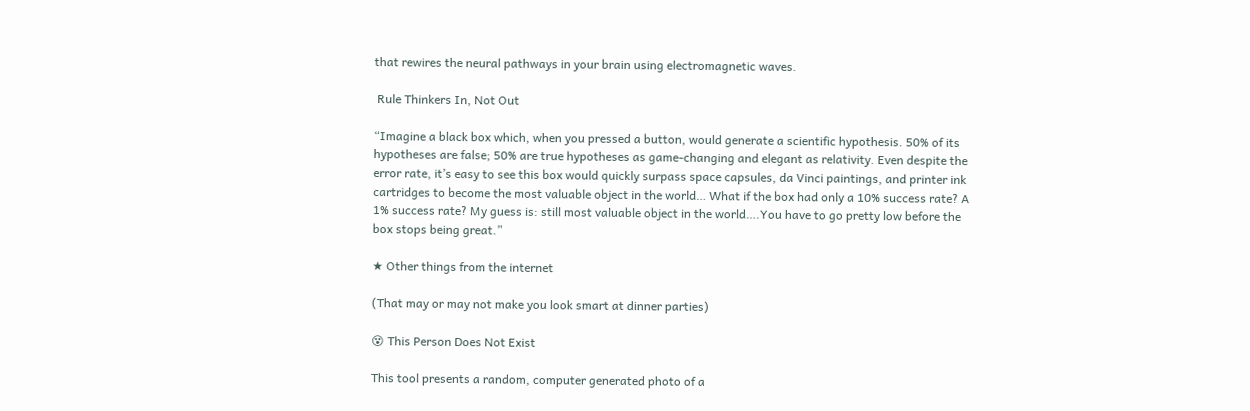that rewires the neural pathways in your brain using electromagnetic waves.

 Rule Thinkers In, Not Out

“Imagine a black box which, when you pressed a button, would generate a scientific hypothesis. 50% of its hypotheses are false; 50% are true hypotheses as game-changing and elegant as relativity. Even despite the error rate, it’s easy to see this box would quickly surpass space capsules, da Vinci paintings, and printer ink cartridges to become the most valuable object in the world… What if the box had only a 10% success rate? A 1% success rate? My guess is: still most valuable object in the world….You have to go pretty low before the box stops being great.”

★ Other things from the internet

(That may or may not make you look smart at dinner parties)

😵 This Person Does Not Exist

This tool presents a random, computer generated photo of a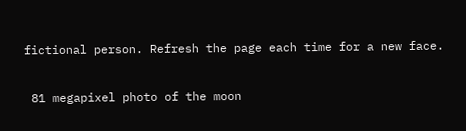fictional person. Refresh the page each time for a new face.

 81 megapixel photo of the moon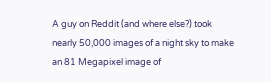A guy on Reddit (and where else?) took nearly 50,000 images of a night sky to make an 81 Megapixel image of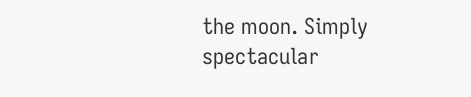the moon. Simply spectacular